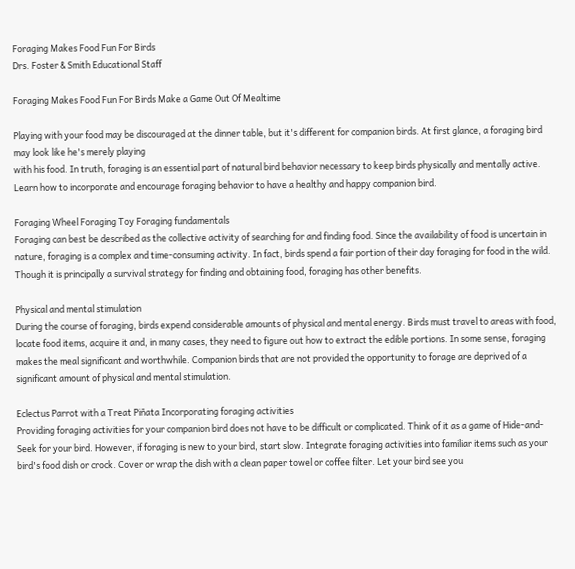Foraging Makes Food Fun For Birds
Drs. Foster & Smith Educational Staff

Foraging Makes Food Fun For Birds Make a Game Out Of Mealtime

Playing with your food may be discouraged at the dinner table, but it's different for companion birds. At first glance, a foraging bird may look like he's merely playing
with his food. In truth, foraging is an essential part of natural bird behavior necessary to keep birds physically and mentally active. Learn how to incorporate and encourage foraging behavior to have a healthy and happy companion bird.

Foraging Wheel Foraging Toy Foraging fundamentals
Foraging can best be described as the collective activity of searching for and finding food. Since the availability of food is uncertain in nature, foraging is a complex and time-consuming activity. In fact, birds spend a fair portion of their day foraging for food in the wild. Though it is principally a survival strategy for finding and obtaining food, foraging has other benefits.

Physical and mental stimulation
During the course of foraging, birds expend considerable amounts of physical and mental energy. Birds must travel to areas with food, locate food items, acquire it and, in many cases, they need to figure out how to extract the edible portions. In some sense, foraging makes the meal significant and worthwhile. Companion birds that are not provided the opportunity to forage are deprived of a significant amount of physical and mental stimulation.

Eclectus Parrot with a Treat Piñata Incorporating foraging activities
Providing foraging activities for your companion bird does not have to be difficult or complicated. Think of it as a game of Hide-and-Seek for your bird. However, if foraging is new to your bird, start slow. Integrate foraging activities into familiar items such as your bird's food dish or crock. Cover or wrap the dish with a clean paper towel or coffee filter. Let your bird see you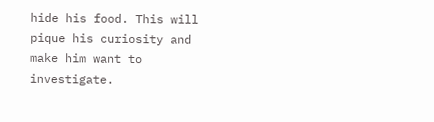hide his food. This will pique his curiosity and make him want to investigate.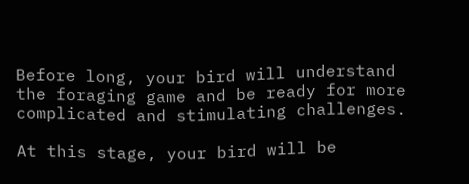Before long, your bird will understand the foraging game and be ready for more complicated and stimulating challenges.

At this stage, your bird will be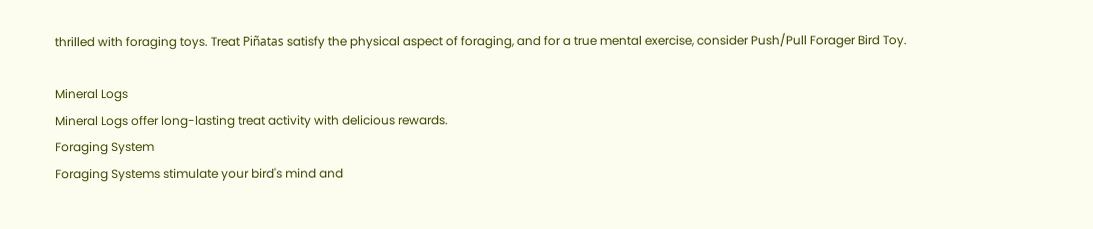thrilled with foraging toys. Treat Piñatas satisfy the physical aspect of foraging, and for a true mental exercise, consider Push/Pull Forager Bird Toy.

Mineral Logs
Mineral Logs offer long-lasting treat activity with delicious rewards.
Foraging System
Foraging Systems stimulate your bird's mind and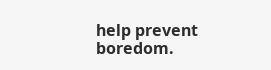help prevent boredom.